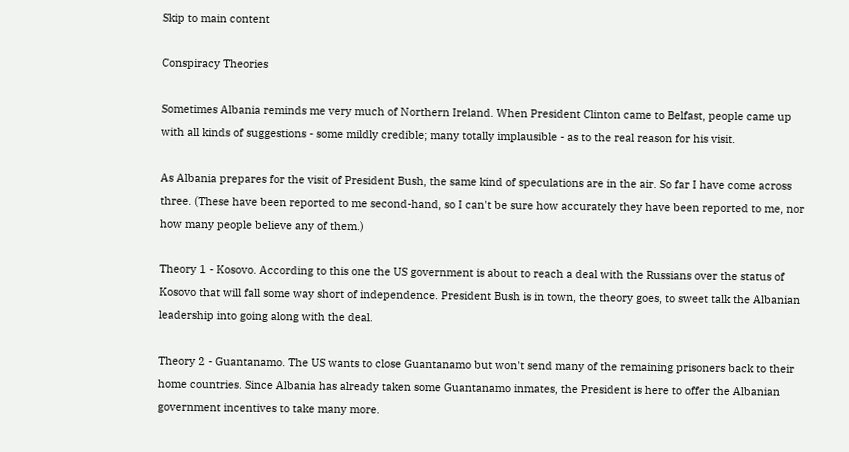Skip to main content

Conspiracy Theories

Sometimes Albania reminds me very much of Northern Ireland. When President Clinton came to Belfast, people came up with all kinds of suggestions - some mildly credible; many totally implausible - as to the real reason for his visit.

As Albania prepares for the visit of President Bush, the same kind of speculations are in the air. So far I have come across three. (These have been reported to me second-hand, so I can't be sure how accurately they have been reported to me, nor how many people believe any of them.)

Theory 1 - Kosovo. According to this one the US government is about to reach a deal with the Russians over the status of Kosovo that will fall some way short of independence. President Bush is in town, the theory goes, to sweet talk the Albanian leadership into going along with the deal.

Theory 2 - Guantanamo. The US wants to close Guantanamo but won't send many of the remaining prisoners back to their home countries. Since Albania has already taken some Guantanamo inmates, the President is here to offer the Albanian government incentives to take many more.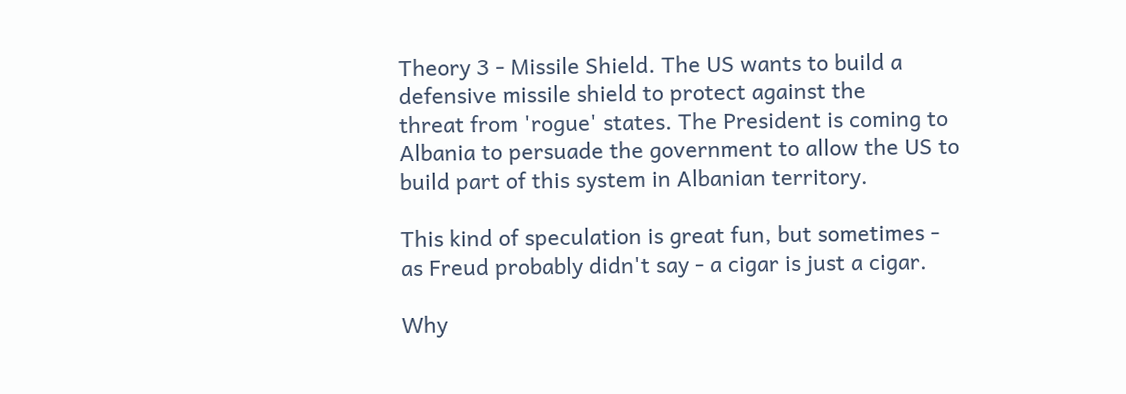Theory 3 - Missile Shield. The US wants to build a defensive missile shield to protect against the
threat from 'rogue' states. The President is coming to Albania to persuade the government to allow the US to build part of this system in Albanian territory.

This kind of speculation is great fun, but sometimes - as Freud probably didn't say - a cigar is just a cigar.

Why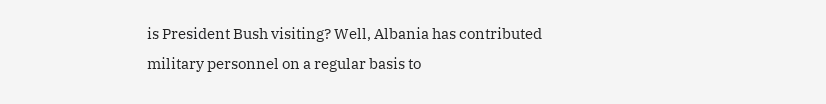is President Bush visiting? Well, Albania has contributed military personnel on a regular basis to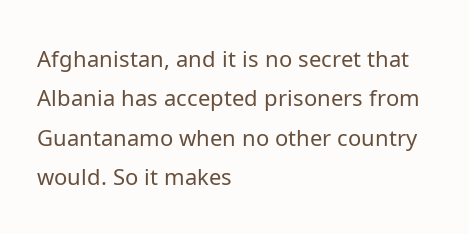Afghanistan, and it is no secret that Albania has accepted prisoners from Guantanamo when no other country would. So it makes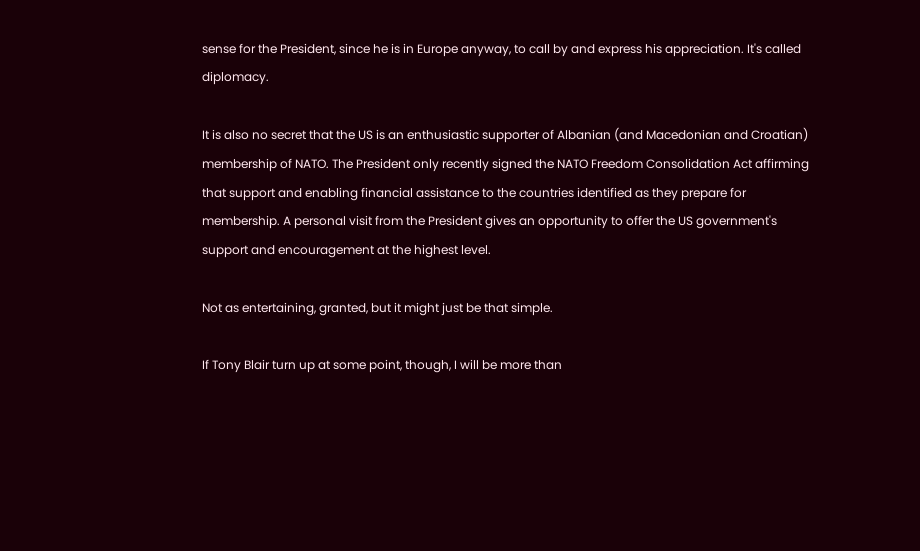sense for the President, since he is in Europe anyway, to call by and express his appreciation. It's called diplomacy.

It is also no secret that the US is an enthusiastic supporter of Albanian (and Macedonian and Croatian) membership of NATO. The President only recently signed the NATO Freedom Consolidation Act affirming that support and enabling financial assistance to the countries identified as they prepare for membership. A personal visit from the President gives an opportunity to offer the US government's support and encouragement at the highest level.

Not as entertaining, granted, but it might just be that simple.

If Tony Blair turn up at some point, though, I will be more than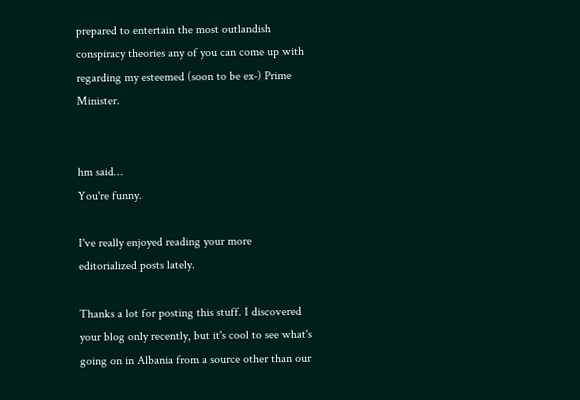prepared to entertain the most outlandish conspiracy theories any of you can come up with regarding my esteemed (soon to be ex-) Prime Minister.


hm said…
You're funny.

I've really enjoyed reading your more editorialized posts lately.

Thanks a lot for posting this stuff. I discovered your blog only recently, but it's cool to see what's going on in Albania from a source other than our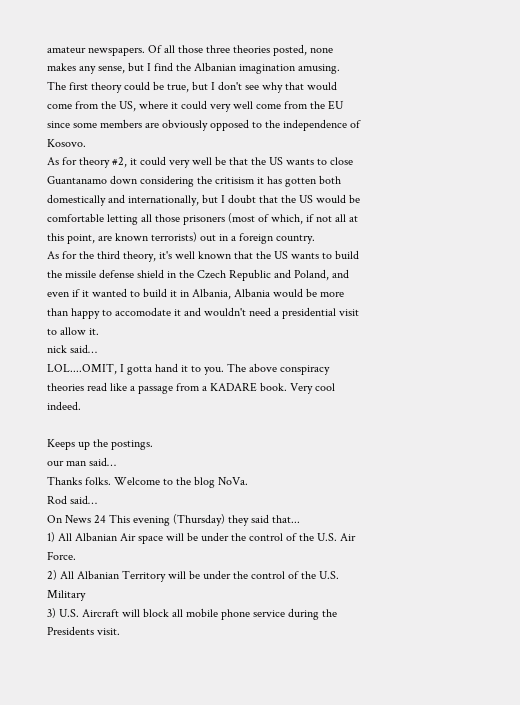amateur newspapers. Of all those three theories posted, none makes any sense, but I find the Albanian imagination amusing.
The first theory could be true, but I don't see why that would come from the US, where it could very well come from the EU since some members are obviously opposed to the independence of Kosovo.
As for theory #2, it could very well be that the US wants to close Guantanamo down considering the critisism it has gotten both domestically and internationally, but I doubt that the US would be comfortable letting all those prisoners (most of which, if not all at this point, are known terrorists) out in a foreign country.
As for the third theory, it's well known that the US wants to build the missile defense shield in the Czech Republic and Poland, and even if it wanted to build it in Albania, Albania would be more than happy to accomodate it and wouldn't need a presidential visit to allow it.
nick said…
LOL....OMIT, I gotta hand it to you. The above conspiracy theories read like a passage from a KADARE book. Very cool indeed.

Keeps up the postings.
our man said…
Thanks folks. Welcome to the blog NoVa.
Rod said…
On News 24 This evening (Thursday) they said that...
1) All Albanian Air space will be under the control of the U.S. Air Force.
2) All Albanian Territory will be under the control of the U.S. Military
3) U.S. Aircraft will block all mobile phone service during the Presidents visit.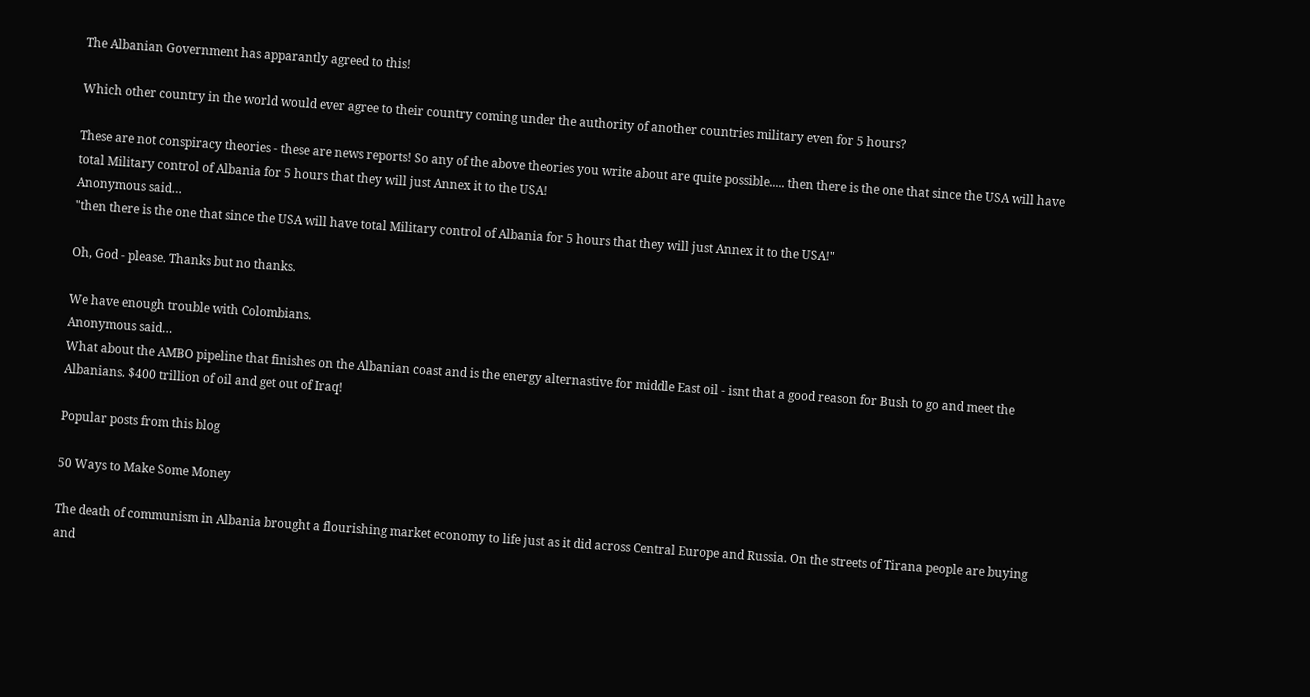The Albanian Government has apparantly agreed to this!

Which other country in the world would ever agree to their country coming under the authority of another countries military even for 5 hours?

These are not conspiracy theories - these are news reports! So any of the above theories you write about are quite possible..... then there is the one that since the USA will have total Military control of Albania for 5 hours that they will just Annex it to the USA!
Anonymous said…
"then there is the one that since the USA will have total Military control of Albania for 5 hours that they will just Annex it to the USA!"

Oh, God - please. Thanks but no thanks.

We have enough trouble with Colombians.
Anonymous said…
What about the AMBO pipeline that finishes on the Albanian coast and is the energy alternastive for middle East oil - isnt that a good reason for Bush to go and meet the Albanians. $400 trillion of oil and get out of Iraq!

Popular posts from this blog

50 Ways to Make Some Money

The death of communism in Albania brought a flourishing market economy to life just as it did across Central Europe and Russia. On the streets of Tirana people are buying and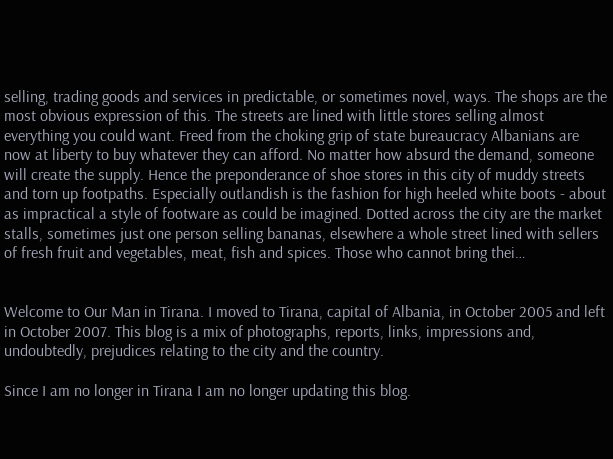selling, trading goods and services in predictable, or sometimes novel, ways. The shops are the most obvious expression of this. The streets are lined with little stores selling almost everything you could want. Freed from the choking grip of state bureaucracy Albanians are now at liberty to buy whatever they can afford. No matter how absurd the demand, someone will create the supply. Hence the preponderance of shoe stores in this city of muddy streets and torn up footpaths. Especially outlandish is the fashion for high heeled white boots - about as impractical a style of footware as could be imagined. Dotted across the city are the market stalls, sometimes just one person selling bananas, elsewhere a whole street lined with sellers of fresh fruit and vegetables, meat, fish and spices. Those who cannot bring thei…


Welcome to Our Man in Tirana. I moved to Tirana, capital of Albania, in October 2005 and left in October 2007. This blog is a mix of photographs, reports, links, impressions and, undoubtedly, prejudices relating to the city and the country.

Since I am no longer in Tirana I am no longer updating this blog.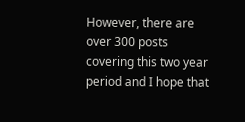However, there are over 300 posts covering this two year period and I hope that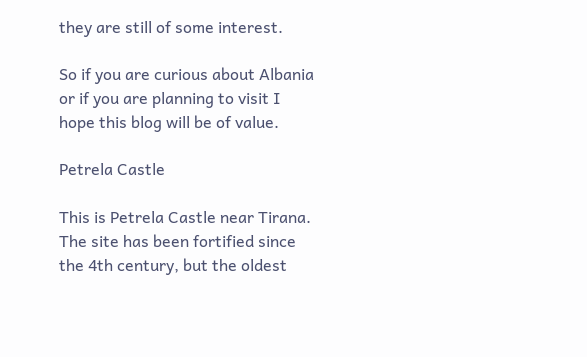they are still of some interest.

So if you are curious about Albania or if you are planning to visit I hope this blog will be of value.

Petrela Castle

This is Petrela Castle near Tirana. The site has been fortified since the 4th century, but the oldest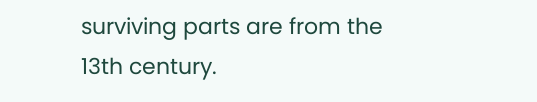surviving parts are from the 13th century.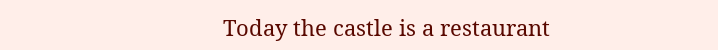Today the castle is a restaurant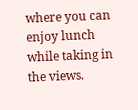where you can enjoy lunch while taking in the views.